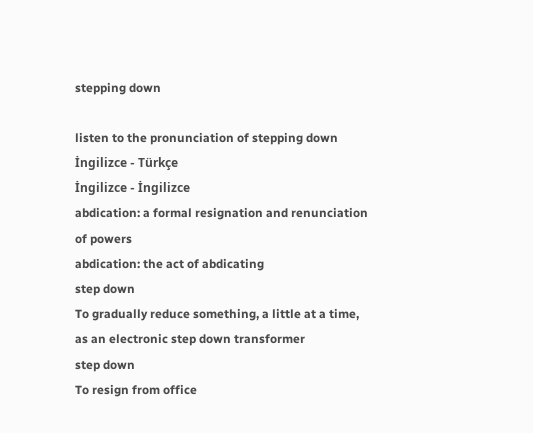stepping down

listen to the pronunciation of stepping down
İngilizce - Türkçe
İngilizce - İngilizce
abdication: a formal resignation and renunciation of powers
abdication: the act of abdicating
step down
To gradually reduce something, a little at a time, as an electronic step down transformer
step down
To resign from office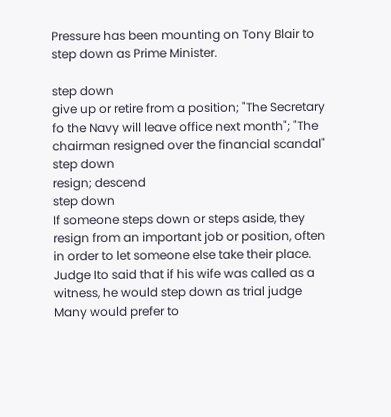Pressure has been mounting on Tony Blair to step down as Prime Minister.

step down
give up or retire from a position; "The Secretary fo the Navy will leave office next month"; "The chairman resigned over the financial scandal"
step down
resign; descend
step down
If someone steps down or steps aside, they resign from an important job or position, often in order to let someone else take their place. Judge Ito said that if his wife was called as a witness, he would step down as trial judge Many would prefer to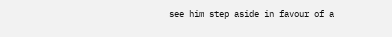see him step aside in favour of a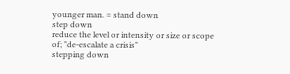younger man. = stand down
step down
reduce the level or intensity or size or scope of; "de-escalate a crisis"
stepping down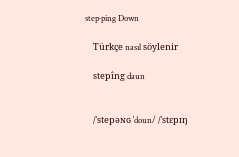step·ping Down

    Türkçe nasıl söylenir

    stepîng daun


    /ˈstepəɴɢ ˈdoun/ /ˈstɛpɪŋ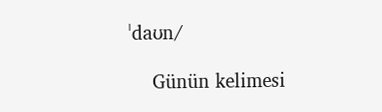ˈdaʊn/

    Günün kelimesi